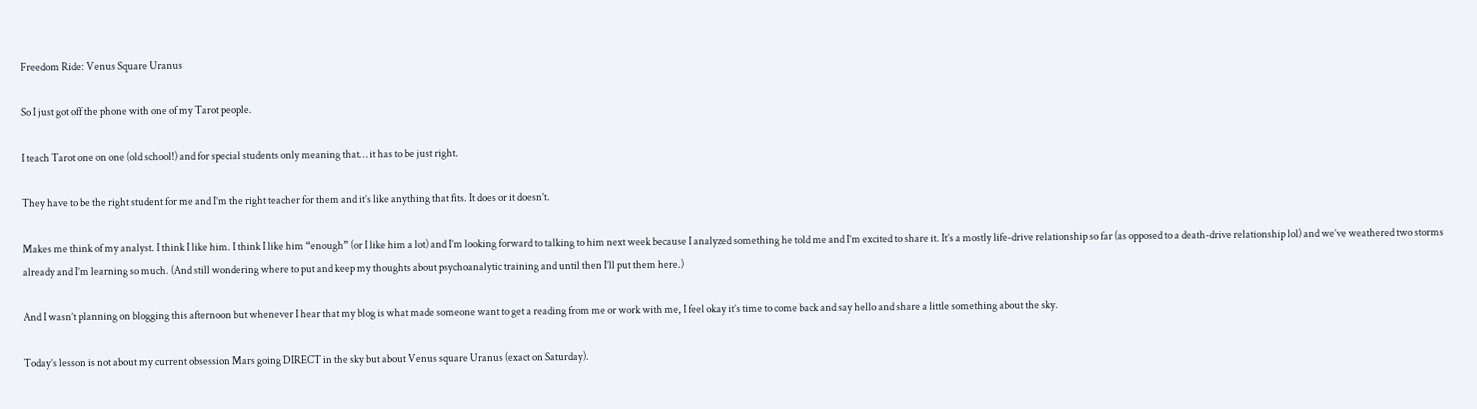Freedom Ride: Venus Square Uranus

So I just got off the phone with one of my Tarot people.

I teach Tarot one on one (old school!) and for special students only meaning that… it has to be just right.

They have to be the right student for me and I’m the right teacher for them and it’s like anything that fits. It does or it doesn’t.

Makes me think of my analyst. I think I like him. I think I like him “enough” (or I like him a lot) and I’m looking forward to talking to him next week because I analyzed something he told me and I’m excited to share it. It’s a mostly life-drive relationship so far (as opposed to a death-drive relationship lol) and we’ve weathered two storms already and I’m learning so much. (And still wondering where to put and keep my thoughts about psychoanalytic training and until then I’ll put them here.)

And I wasn’t planning on blogging this afternoon but whenever I hear that my blog is what made someone want to get a reading from me or work with me, I feel okay it’s time to come back and say hello and share a little something about the sky.

Today’s lesson is not about my current obsession Mars going DIRECT in the sky but about Venus square Uranus (exact on Saturday).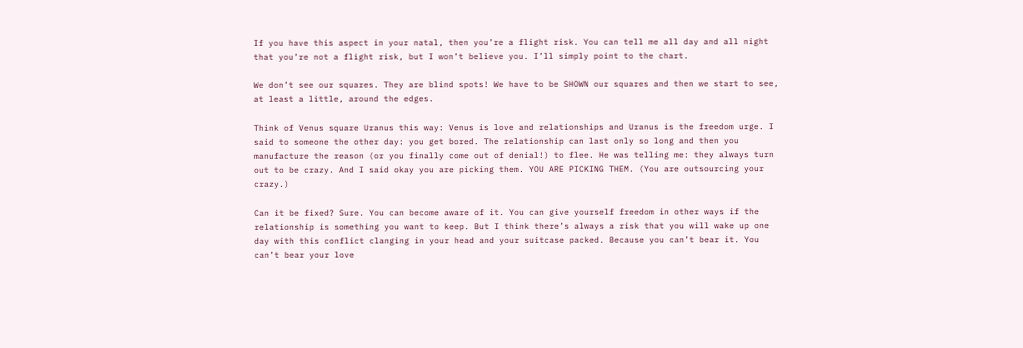If you have this aspect in your natal, then you’re a flight risk. You can tell me all day and all night that you’re not a flight risk, but I won’t believe you. I’ll simply point to the chart.

We don’t see our squares. They are blind spots! We have to be SHOWN our squares and then we start to see, at least a little, around the edges.

Think of Venus square Uranus this way: Venus is love and relationships and Uranus is the freedom urge. I said to someone the other day: you get bored. The relationship can last only so long and then you manufacture the reason (or you finally come out of denial!) to flee. He was telling me: they always turn out to be crazy. And I said okay you are picking them. YOU ARE PICKING THEM. (You are outsourcing your crazy.)

Can it be fixed? Sure. You can become aware of it. You can give yourself freedom in other ways if the relationship is something you want to keep. But I think there’s always a risk that you will wake up one day with this conflict clanging in your head and your suitcase packed. Because you can’t bear it. You can’t bear your love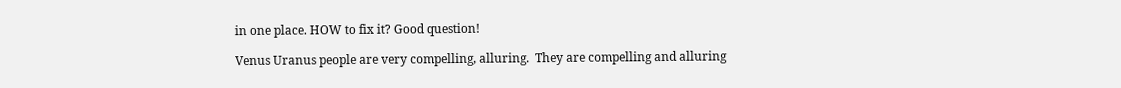in one place. HOW to fix it? Good question!

Venus Uranus people are very compelling, alluring.  They are compelling and alluring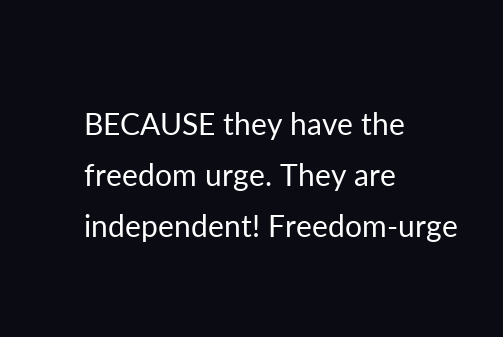BECAUSE they have the freedom urge. They are independent! Freedom-urge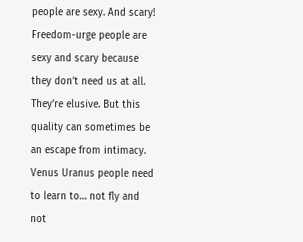people are sexy. And scary! Freedom-urge people are sexy and scary because they don’t need us at all. They’re elusive. But this quality can sometimes be an escape from intimacy. Venus Uranus people need to learn to… not fly and not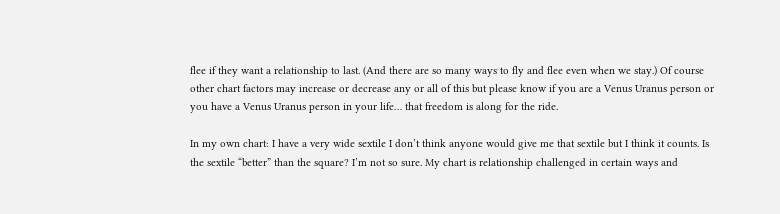flee if they want a relationship to last. (And there are so many ways to fly and flee even when we stay.) Of course other chart factors may increase or decrease any or all of this but please know if you are a Venus Uranus person or you have a Venus Uranus person in your life… that freedom is along for the ride.

In my own chart: I have a very wide sextile I don’t think anyone would give me that sextile but I think it counts. Is the sextile “better” than the square? I’m not so sure. My chart is relationship challenged in certain ways and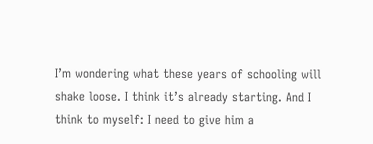I’m wondering what these years of schooling will shake loose. I think it’s already starting. And I think to myself: I need to give him a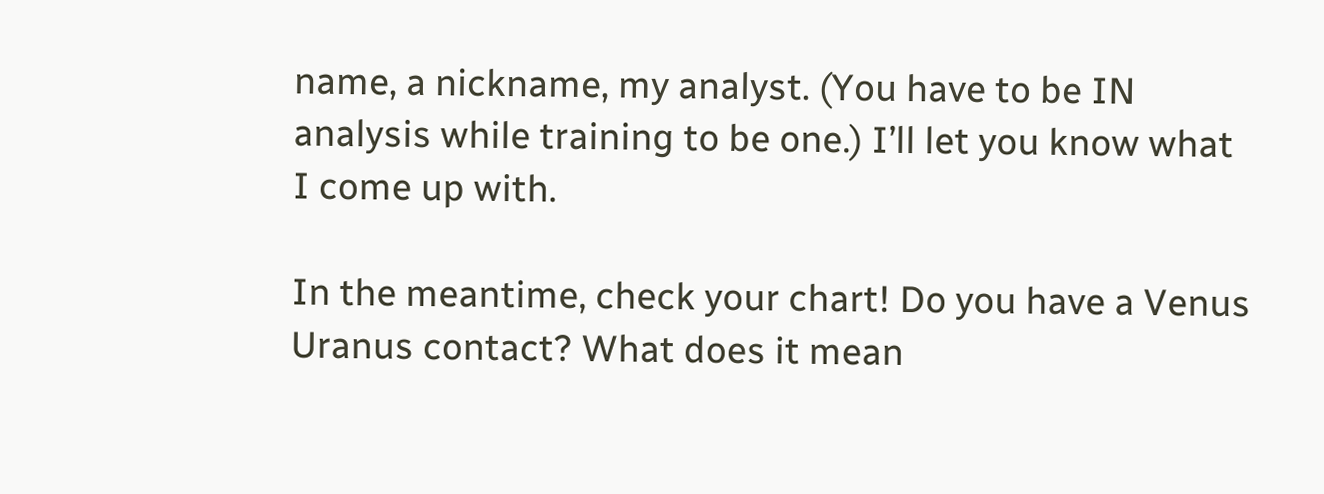name, a nickname, my analyst. (You have to be IN analysis while training to be one.) I’ll let you know what I come up with.

In the meantime, check your chart! Do you have a Venus Uranus contact? What does it mean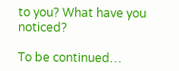to you? What have you noticed?

To be continued…